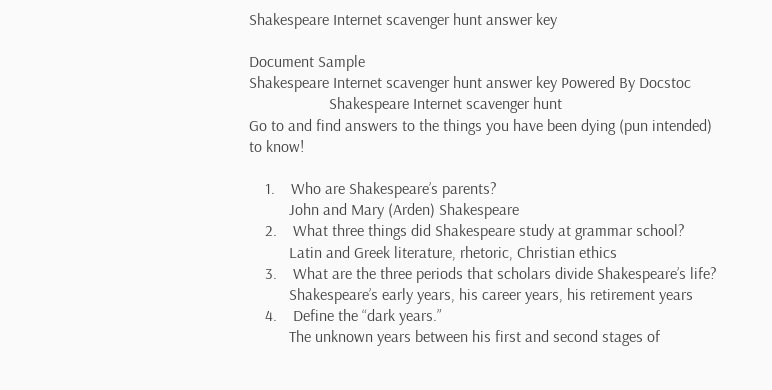Shakespeare Internet scavenger hunt answer key

Document Sample
Shakespeare Internet scavenger hunt answer key Powered By Docstoc
                    Shakespeare Internet scavenger hunt
Go to and find answers to the things you have been dying (pun intended) to know!

    1.    Who are Shakespeare’s parents?
          John and Mary (Arden) Shakespeare
    2.    What three things did Shakespeare study at grammar school?
          Latin and Greek literature, rhetoric, Christian ethics
    3.    What are the three periods that scholars divide Shakespeare’s life?
          Shakespeare’s early years, his career years, his retirement years
    4.    Define the “dark years.”
          The unknown years between his first and second stages of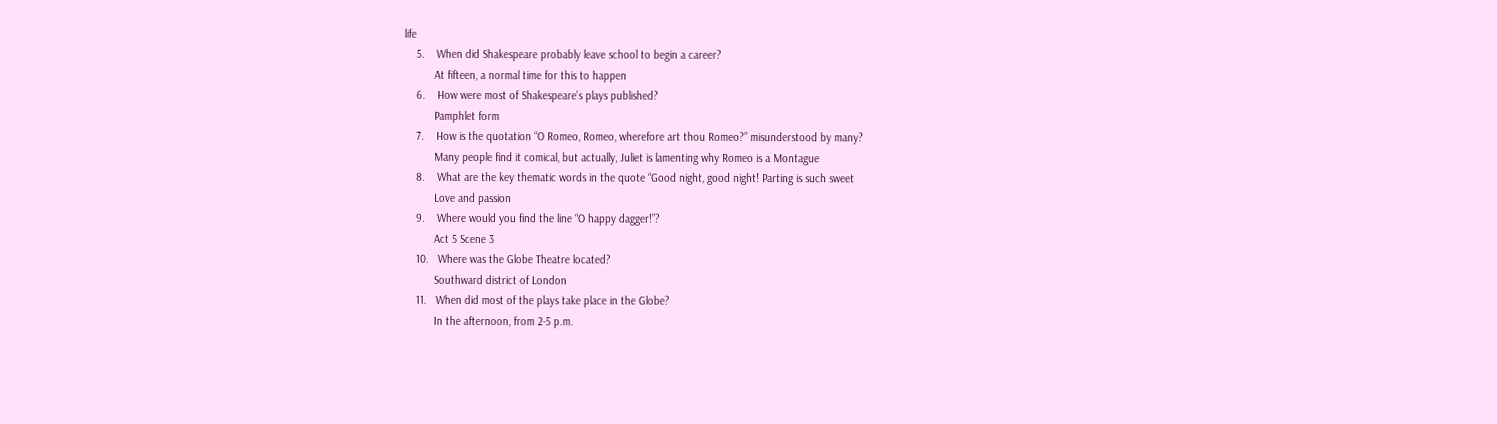life
    5.    When did Shakespeare probably leave school to begin a career?
          At fifteen, a normal time for this to happen
    6.    How were most of Shakespeare’s plays published?
          Pamphlet form
    7.    How is the quotation “O Romeo, Romeo, wherefore art thou Romeo?” misunderstood by many?
          Many people find it comical, but actually, Juliet is lamenting why Romeo is a Montague
    8.    What are the key thematic words in the quote “Good night, good night! Parting is such sweet
          Love and passion
    9.    Where would you find the line “O happy dagger!”?
          Act 5 Scene 3
    10.   Where was the Globe Theatre located?
          Southward district of London
    11.   When did most of the plays take place in the Globe?
          In the afternoon, from 2-5 p.m.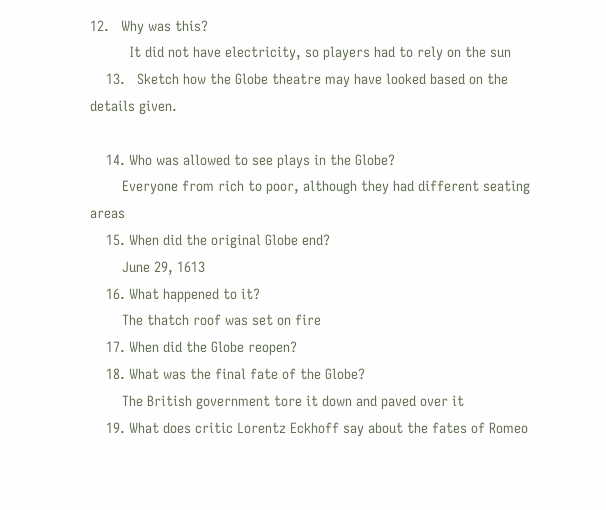12.   Why was this?
          It did not have electricity, so players had to rely on the sun
    13.   Sketch how the Globe theatre may have looked based on the details given.

    14. Who was allowed to see plays in the Globe?
        Everyone from rich to poor, although they had different seating areas
    15. When did the original Globe end?
        June 29, 1613
    16. What happened to it?
        The thatch roof was set on fire
    17. When did the Globe reopen?
    18. What was the final fate of the Globe?
        The British government tore it down and paved over it
    19. What does critic Lorentz Eckhoff say about the fates of Romeo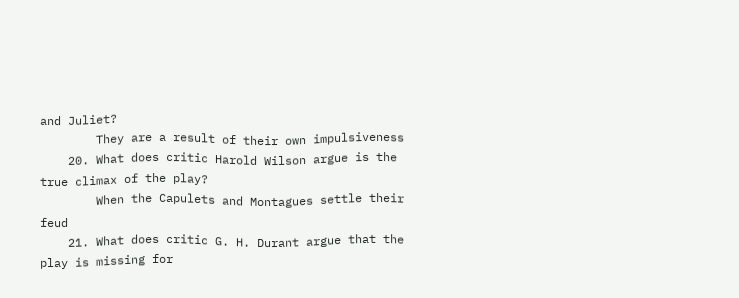and Juliet?
        They are a result of their own impulsiveness
    20. What does critic Harold Wilson argue is the true climax of the play?
        When the Capulets and Montagues settle their feud
    21. What does critic G. H. Durant argue that the play is missing for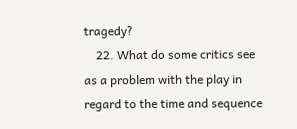tragedy?
    22. What do some critics see as a problem with the play in regard to the time and sequence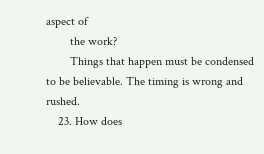aspect of
        the work?
        Things that happen must be condensed to be believable. The timing is wrong and rushed.
    23. How does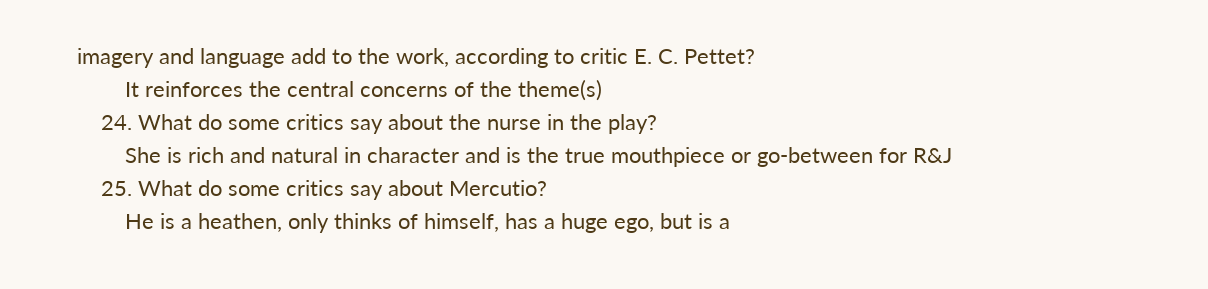imagery and language add to the work, according to critic E. C. Pettet?
        It reinforces the central concerns of the theme(s)
    24. What do some critics say about the nurse in the play?
        She is rich and natural in character and is the true mouthpiece or go-between for R&J
    25. What do some critics say about Mercutio?
        He is a heathen, only thinks of himself, has a huge ego, but is a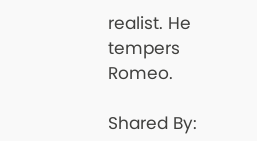realist. He tempers Romeo.

Shared By: